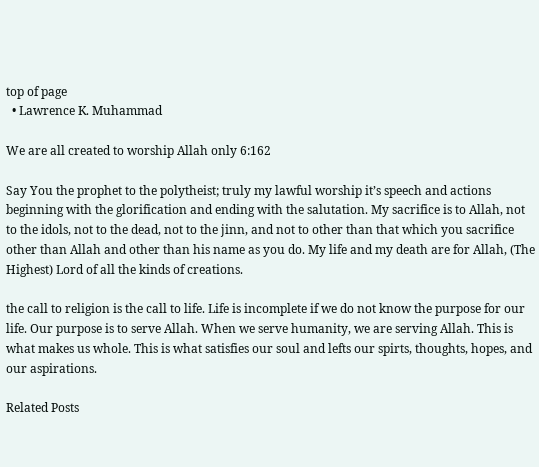top of page
  • Lawrence K. Muhammad

We are all created to worship Allah only 6:162

Say You the prophet to the polytheist; truly my lawful worship it’s speech and actions beginning with the glorification and ending with the salutation. My sacrifice is to Allah, not to the idols, not to the dead, not to the jinn, and not to other than that which you sacrifice other than Allah and other than his name as you do. My life and my death are for Allah, (The Highest) Lord of all the kinds of creations.

the call to religion is the call to life. Life is incomplete if we do not know the purpose for our life. Our purpose is to serve Allah. When we serve humanity, we are serving Allah. This is what makes us whole. This is what satisfies our soul and lefts our spirts, thoughts, hopes, and our aspirations.

Related Posts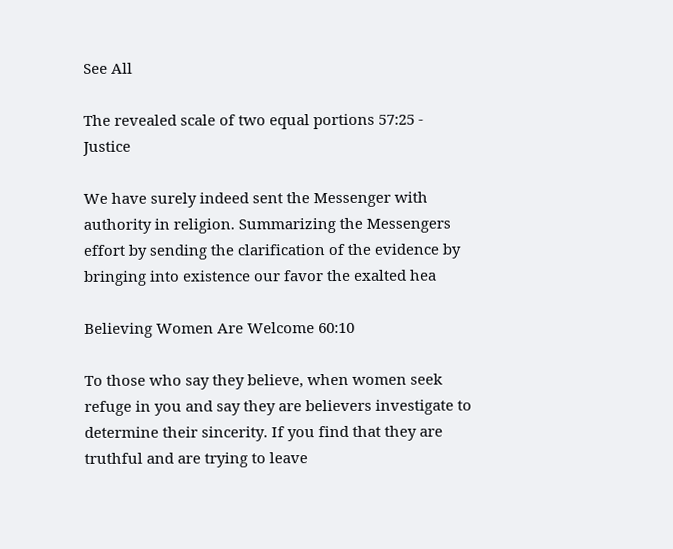See All

The revealed scale of two equal portions 57:25 - Justice

We have surely indeed sent the Messenger with authority in religion. Summarizing the Messengers effort by sending the clarification of the evidence by bringing into existence our favor the exalted hea

Believing Women Are Welcome 60:10

To those who say they believe, when women seek refuge in you and say they are believers investigate to determine their sincerity. If you find that they are truthful and are trying to leave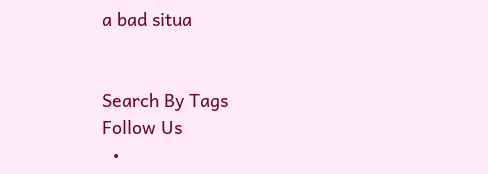a bad situa


Search By Tags
Follow Us
  •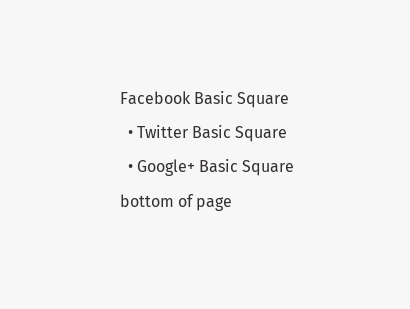Facebook Basic Square
  • Twitter Basic Square
  • Google+ Basic Square
bottom of page